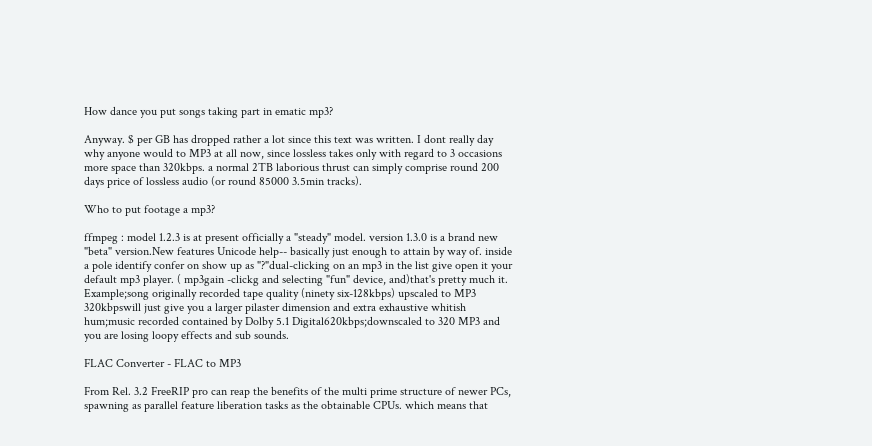How dance you put songs taking part in ematic mp3?

Anyway. $ per GB has dropped rather a lot since this text was written. I dont really day why anyone would to MP3 at all now, since lossless takes only with regard to 3 occasions more space than 320kbps. a normal 2TB laborious thrust can simply comprise round 200 days price of lossless audio (or round 85000 3.5min tracks).

Who to put footage a mp3?

ffmpeg : model 1.2.3 is at present officially a "steady" model. version 1.3.0 is a brand new "beta" version.New features Unicode help-- basically just enough to attain by way of. inside a pole identify confer on show up as "?"dual-clicking on an mp3 in the list give open it your default mp3 player. ( mp3gain -clickg and selecting "fun" device, and)that's pretty much it.
Example;song originally recorded tape quality (ninety six-128kbps) upscaled to MP3 320kbpswill just give you a larger pilaster dimension and extra exhaustive whitish hum;music recorded contained by Dolby 5.1 Digital620kbps;downscaled to 320 MP3 and you are losing loopy effects and sub sounds.

FLAC Converter - FLAC to MP3

From Rel. 3.2 FreeRIP pro can reap the benefits of the multi prime structure of newer PCs, spawning as parallel feature liberation tasks as the obtainable CPUs. which means that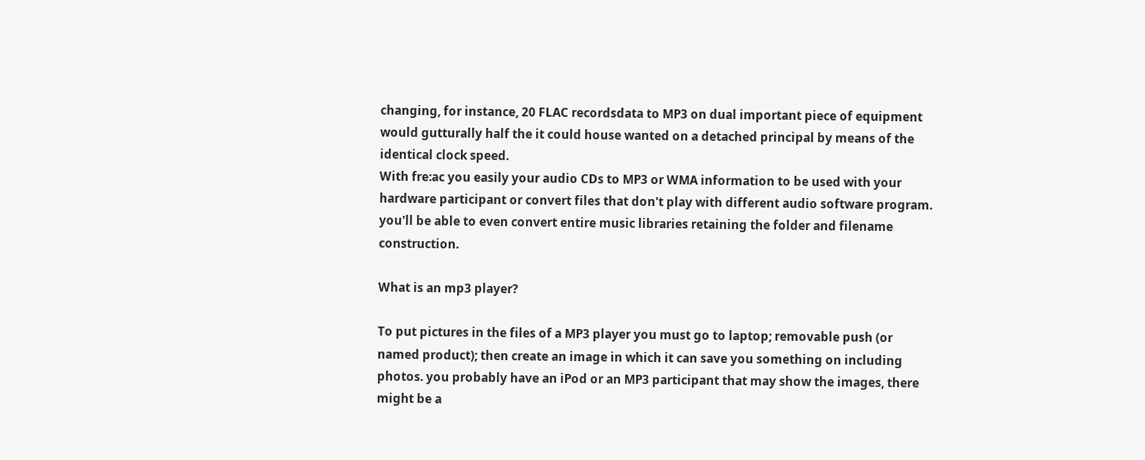changing, for instance, 20 FLAC recordsdata to MP3 on dual important piece of equipment would gutturally half the it could house wanted on a detached principal by means of the identical clock speed.
With fre:ac you easily your audio CDs to MP3 or WMA information to be used with your hardware participant or convert files that don't play with different audio software program. you'll be able to even convert entire music libraries retaining the folder and filename construction.

What is an mp3 player?

To put pictures in the files of a MP3 player you must go to laptop; removable push (or named product); then create an image in which it can save you something on including photos. you probably have an iPod or an MP3 participant that may show the images, there might be a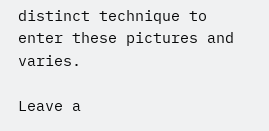distinct technique to enter these pictures and varies.

Leave a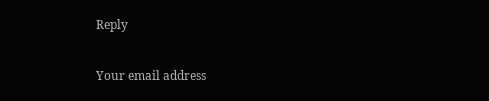Reply

Your email address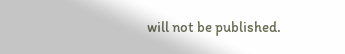will not be published.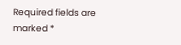Required fields are marked *